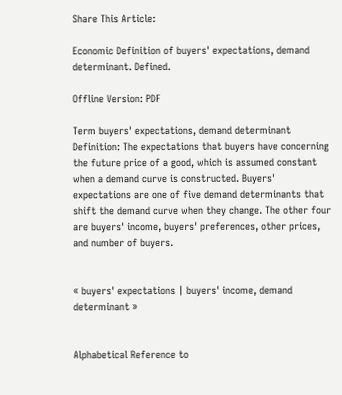Share This Article:

Economic Definition of buyers' expectations, demand determinant. Defined.

Offline Version: PDF

Term buyers' expectations, demand determinant Definition: The expectations that buyers have concerning the future price of a good, which is assumed constant when a demand curve is constructed. Buyers' expectations are one of five demand determinants that shift the demand curve when they change. The other four are buyers' income, buyers' preferences, other prices, and number of buyers.


« buyers' expectations | buyers' income, demand determinant »


Alphabetical Reference to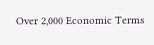Over 2,000 Economic Terms